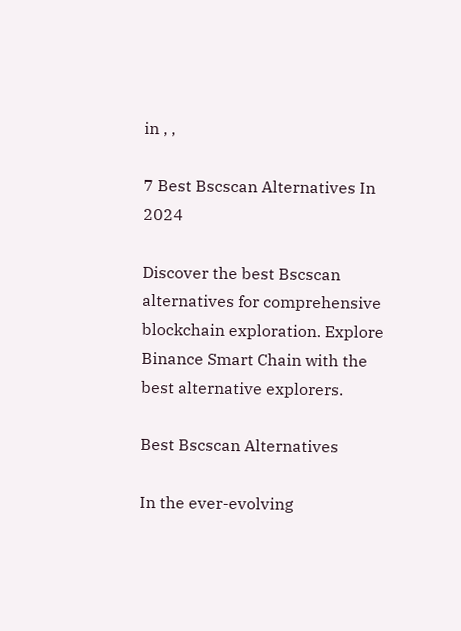in , ,

7 Best Bscscan Alternatives In 2024

Discover the best Bscscan alternatives for comprehensive blockchain exploration. Explore Binance Smart Chain with the best alternative explorers.

Best Bscscan Alternatives

In the ever-evolving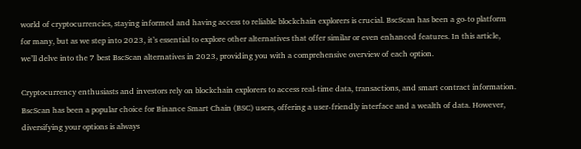world of cryptocurrencies, staying informed and having access to reliable blockchain explorers is crucial. BscScan has been a go-to platform for many, but as we step into 2023, it’s essential to explore other alternatives that offer similar or even enhanced features. In this article, we’ll delve into the 7 best BscScan alternatives in 2023, providing you with a comprehensive overview of each option.

Cryptocurrency enthusiasts and investors rely on blockchain explorers to access real-time data, transactions, and smart contract information. BscScan has been a popular choice for Binance Smart Chain (BSC) users, offering a user-friendly interface and a wealth of data. However, diversifying your options is always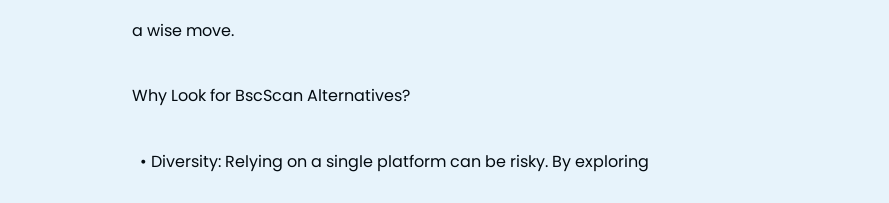a wise move.

Why Look for BscScan Alternatives?

  • Diversity: Relying on a single platform can be risky. By exploring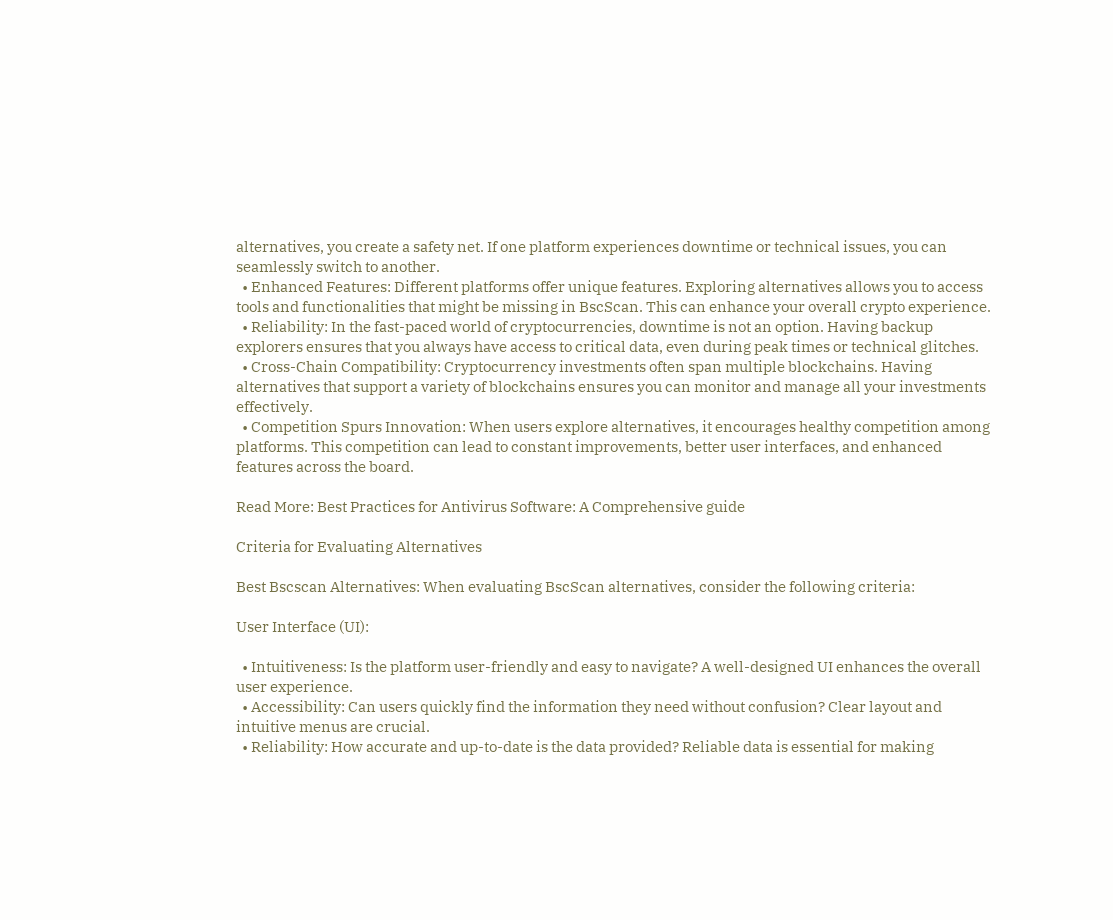alternatives, you create a safety net. If one platform experiences downtime or technical issues, you can seamlessly switch to another.
  • Enhanced Features: Different platforms offer unique features. Exploring alternatives allows you to access tools and functionalities that might be missing in BscScan. This can enhance your overall crypto experience.
  • Reliability: In the fast-paced world of cryptocurrencies, downtime is not an option. Having backup explorers ensures that you always have access to critical data, even during peak times or technical glitches.
  • Cross-Chain Compatibility: Cryptocurrency investments often span multiple blockchains. Having alternatives that support a variety of blockchains ensures you can monitor and manage all your investments effectively.
  • Competition Spurs Innovation: When users explore alternatives, it encourages healthy competition among platforms. This competition can lead to constant improvements, better user interfaces, and enhanced features across the board.

Read More: Best Practices for Antivirus Software: A Comprehensive guide

Criteria for Evaluating Alternatives

Best Bscscan Alternatives: When evaluating BscScan alternatives, consider the following criteria:

User Interface (UI):

  • Intuitiveness: Is the platform user-friendly and easy to navigate? A well-designed UI enhances the overall user experience.
  • Accessibility: Can users quickly find the information they need without confusion? Clear layout and intuitive menus are crucial.
  • Reliability: How accurate and up-to-date is the data provided? Reliable data is essential for making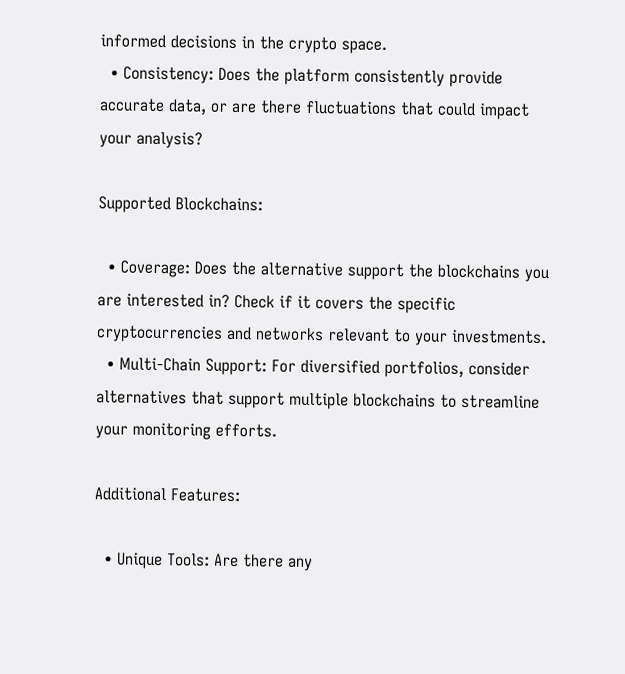informed decisions in the crypto space.
  • Consistency: Does the platform consistently provide accurate data, or are there fluctuations that could impact your analysis?

Supported Blockchains:

  • Coverage: Does the alternative support the blockchains you are interested in? Check if it covers the specific cryptocurrencies and networks relevant to your investments.
  • Multi-Chain Support: For diversified portfolios, consider alternatives that support multiple blockchains to streamline your monitoring efforts.

Additional Features:

  • Unique Tools: Are there any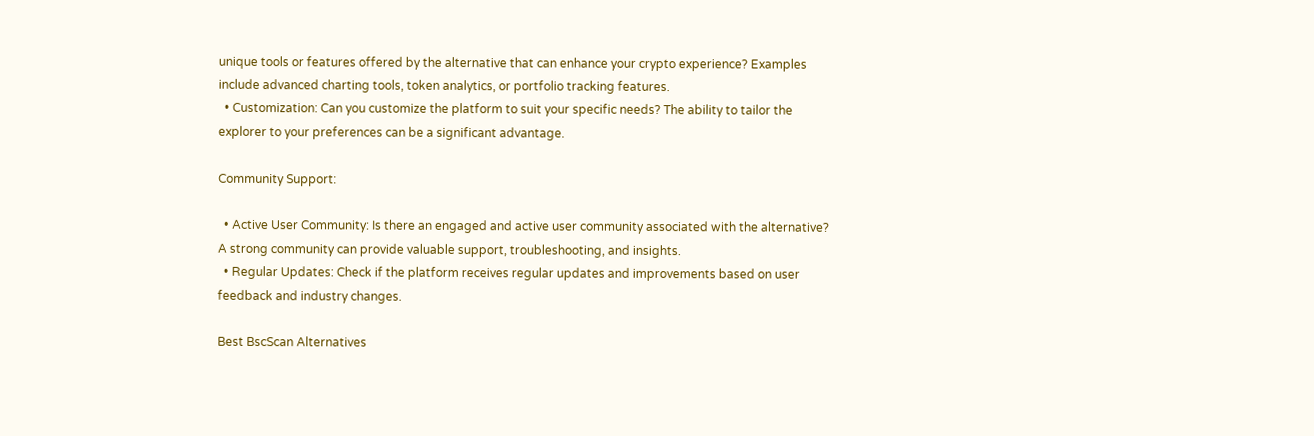unique tools or features offered by the alternative that can enhance your crypto experience? Examples include advanced charting tools, token analytics, or portfolio tracking features.
  • Customization: Can you customize the platform to suit your specific needs? The ability to tailor the explorer to your preferences can be a significant advantage.

Community Support:

  • Active User Community: Is there an engaged and active user community associated with the alternative? A strong community can provide valuable support, troubleshooting, and insights.
  • Regular Updates: Check if the platform receives regular updates and improvements based on user feedback and industry changes.

Best BscScan Alternatives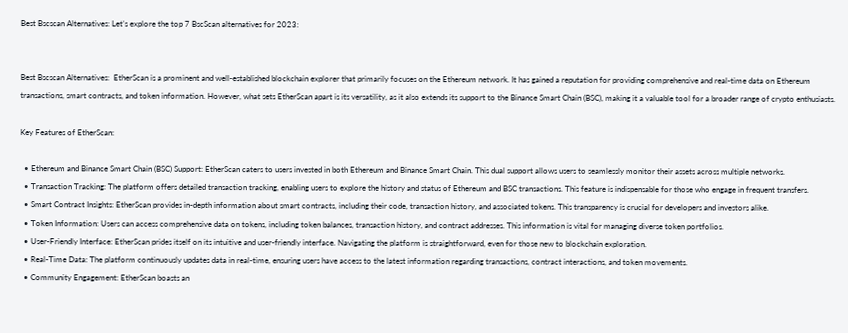Best Bscscan Alternatives: Let’s explore the top 7 BscScan alternatives for 2023:


Best Bscscan Alternatives:  EtherScan is a prominent and well-established blockchain explorer that primarily focuses on the Ethereum network. It has gained a reputation for providing comprehensive and real-time data on Ethereum transactions, smart contracts, and token information. However, what sets EtherScan apart is its versatility, as it also extends its support to the Binance Smart Chain (BSC), making it a valuable tool for a broader range of crypto enthusiasts.

Key Features of EtherScan:

  • Ethereum and Binance Smart Chain (BSC) Support: EtherScan caters to users invested in both Ethereum and Binance Smart Chain. This dual support allows users to seamlessly monitor their assets across multiple networks.
  • Transaction Tracking: The platform offers detailed transaction tracking, enabling users to explore the history and status of Ethereum and BSC transactions. This feature is indispensable for those who engage in frequent transfers.
  • Smart Contract Insights: EtherScan provides in-depth information about smart contracts, including their code, transaction history, and associated tokens. This transparency is crucial for developers and investors alike.
  • Token Information: Users can access comprehensive data on tokens, including token balances, transaction history, and contract addresses. This information is vital for managing diverse token portfolios.
  • User-Friendly Interface: EtherScan prides itself on its intuitive and user-friendly interface. Navigating the platform is straightforward, even for those new to blockchain exploration.
  • Real-Time Data: The platform continuously updates data in real-time, ensuring users have access to the latest information regarding transactions, contract interactions, and token movements.
  • Community Engagement: EtherScan boasts an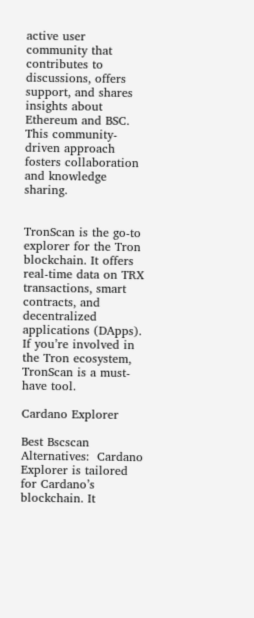active user community that contributes to discussions, offers support, and shares insights about Ethereum and BSC. This community-driven approach fosters collaboration and knowledge sharing.


TronScan is the go-to explorer for the Tron blockchain. It offers real-time data on TRX transactions, smart contracts, and decentralized applications (DApps). If you’re involved in the Tron ecosystem, TronScan is a must-have tool.

Cardano Explorer

Best Bscscan Alternatives:  Cardano Explorer is tailored for Cardano’s blockchain. It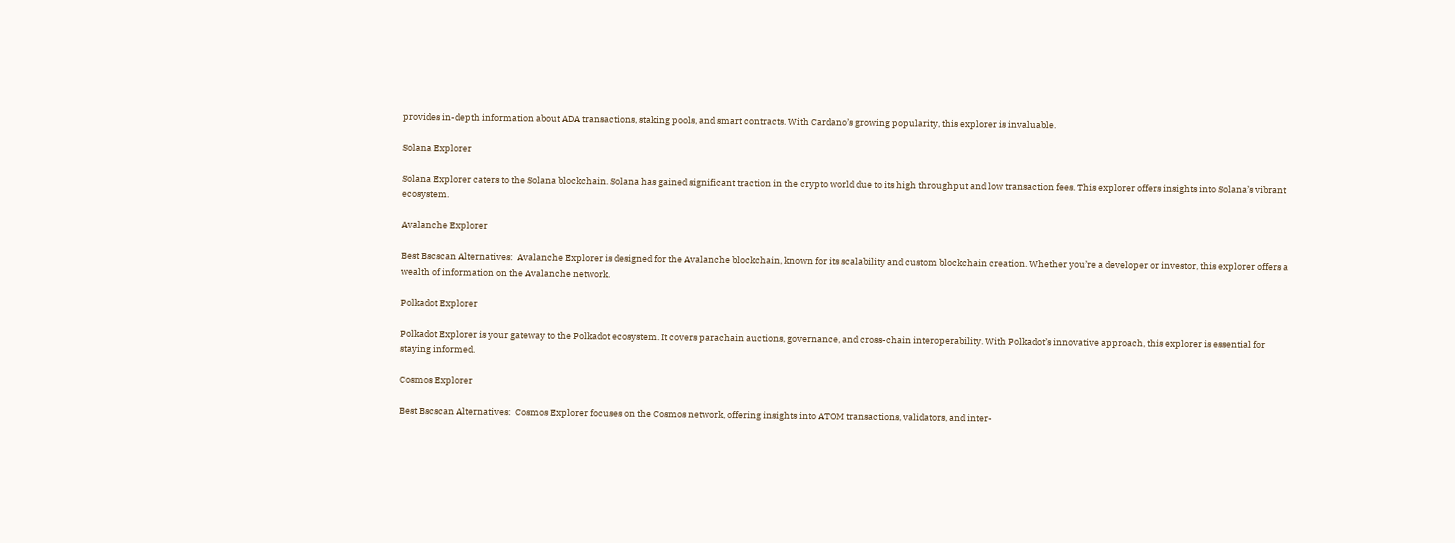provides in-depth information about ADA transactions, staking pools, and smart contracts. With Cardano’s growing popularity, this explorer is invaluable.

Solana Explorer

Solana Explorer caters to the Solana blockchain. Solana has gained significant traction in the crypto world due to its high throughput and low transaction fees. This explorer offers insights into Solana’s vibrant ecosystem.

Avalanche Explorer

Best Bscscan Alternatives:  Avalanche Explorer is designed for the Avalanche blockchain, known for its scalability and custom blockchain creation. Whether you’re a developer or investor, this explorer offers a wealth of information on the Avalanche network.

Polkadot Explorer

Polkadot Explorer is your gateway to the Polkadot ecosystem. It covers parachain auctions, governance, and cross-chain interoperability. With Polkadot’s innovative approach, this explorer is essential for staying informed.

Cosmos Explorer

Best Bscscan Alternatives:  Cosmos Explorer focuses on the Cosmos network, offering insights into ATOM transactions, validators, and inter-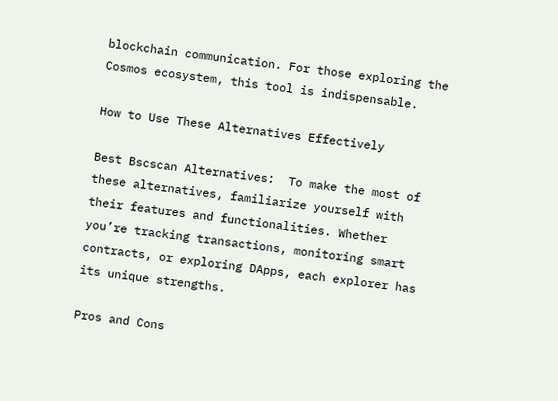blockchain communication. For those exploring the Cosmos ecosystem, this tool is indispensable.

How to Use These Alternatives Effectively

Best Bscscan Alternatives:  To make the most of these alternatives, familiarize yourself with their features and functionalities. Whether you’re tracking transactions, monitoring smart contracts, or exploring DApps, each explorer has its unique strengths.

Pros and Cons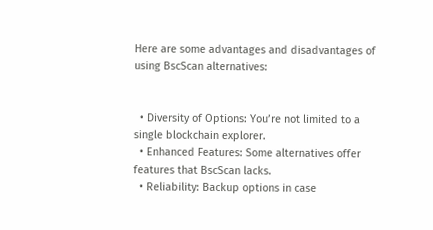Here are some advantages and disadvantages of using BscScan alternatives:


  • Diversity of Options: You’re not limited to a single blockchain explorer.
  • Enhanced Features: Some alternatives offer features that BscScan lacks.
  • Reliability: Backup options in case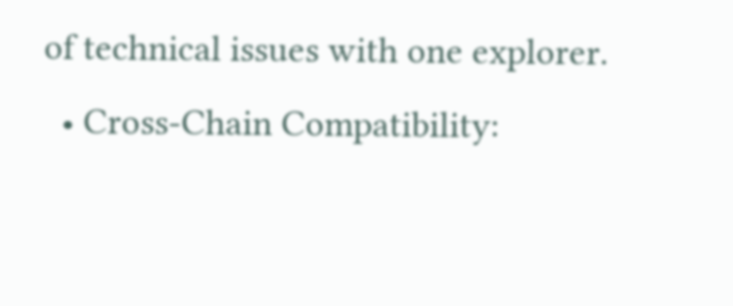of technical issues with one explorer.
  • Cross-Chain Compatibility: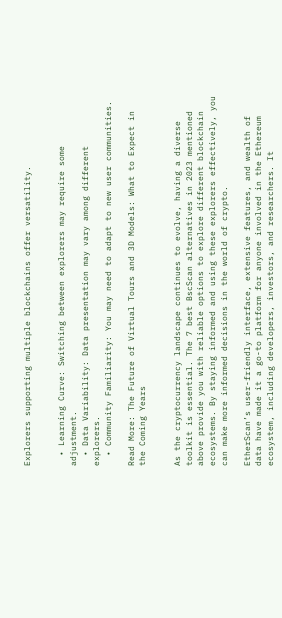Explorers supporting multiple blockchains offer versatility.


  • Learning Curve: Switching between explorers may require some adjustment.
  • Data Variability: Data presentation may vary among different explorers.
  • Community Familiarity: You may need to adapt to new user communities.

Read More: The Future of Virtual Tours and 3D Models: What to Expect in the Coming Years


As the cryptocurrency landscape continues to evolve, having a diverse toolkit is essential. The 7 best BscScan alternatives in 2023 mentioned above provide you with reliable options to explore different blockchain ecosystems. By staying informed and using these explorers effectively, you can make more informed decisions in the world of crypto.

EtherScan’s user-friendly interface, extensive features, and wealth of data have made it a go-to platform for anyone involved in the Ethereum ecosystem, including developers, investors, and researchers. It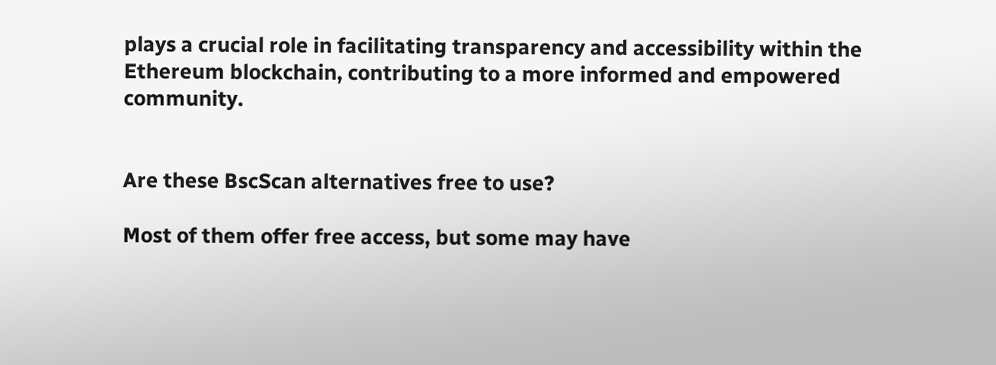plays a crucial role in facilitating transparency and accessibility within the Ethereum blockchain, contributing to a more informed and empowered community.


Are these BscScan alternatives free to use?

Most of them offer free access, but some may have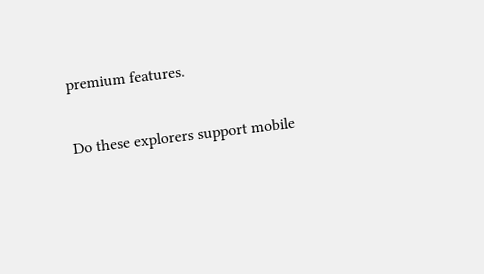premium features.

Do these explorers support mobile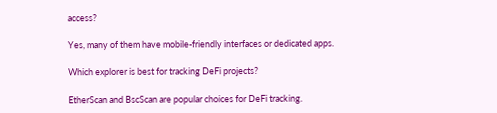access?

Yes, many of them have mobile-friendly interfaces or dedicated apps.

Which explorer is best for tracking DeFi projects?

EtherScan and BscScan are popular choices for DeFi tracking.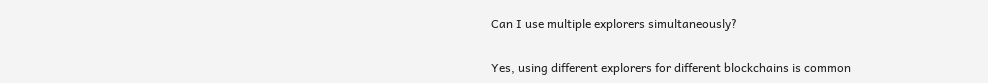Can I use multiple explorers simultaneously?

Yes, using different explorers for different blockchains is common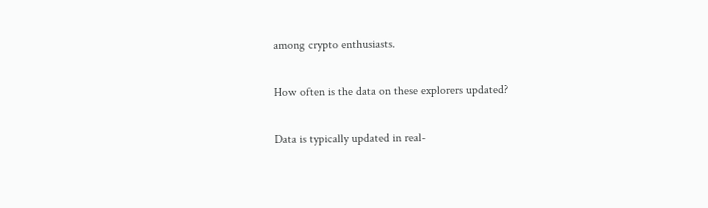among crypto enthusiasts.

How often is the data on these explorers updated?

Data is typically updated in real-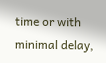time or with minimal delay,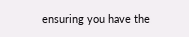ensuring you have the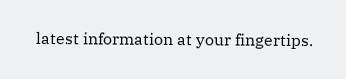latest information at your fingertips.